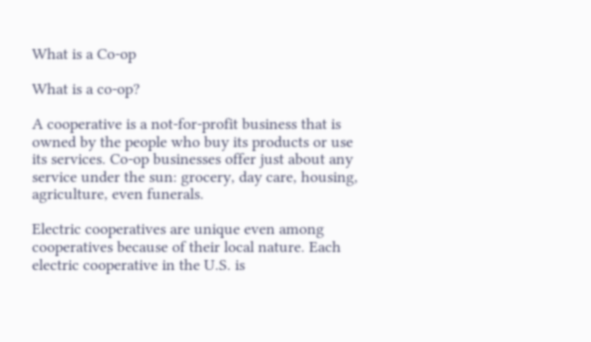What is a Co-op

What is a co-op?

A cooperative is a not-for-profit business that is owned by the people who buy its products or use its services. Co-op businesses offer just about any service under the sun: grocery, day care, housing, agriculture, even funerals.

Electric cooperatives are unique even among cooperatives because of their local nature. Each electric cooperative in the U.S. is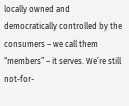locally owned and democratically controlled by the consumers – we call them “members” – it serves. We’re still not-for-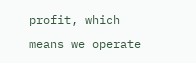profit, which means we operate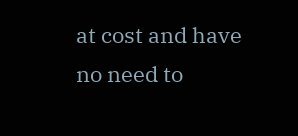at cost and have no need to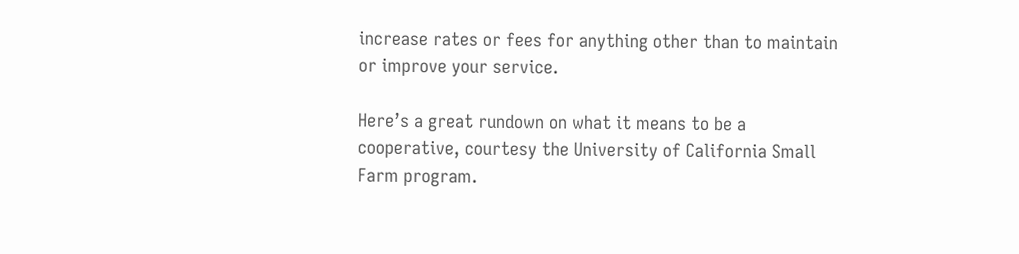increase rates or fees for anything other than to maintain or improve your service.

Here’s a great rundown on what it means to be a cooperative, courtesy the University of California Small Farm program.